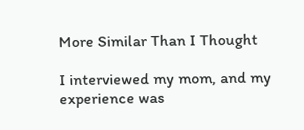More Similar Than I Thought

I interviewed my mom, and my experience was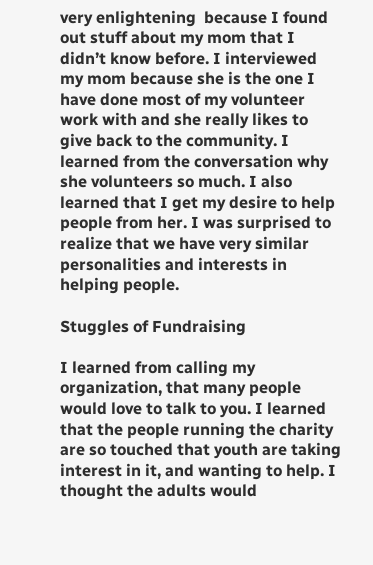very enlightening  because I found out stuff about my mom that I didn’t know before. I interviewed my mom because she is the one I have done most of my volunteer work with and she really likes to give back to the community. I learned from the conversation why she volunteers so much. I also learned that I get my desire to help people from her. I was surprised to realize that we have very similar personalities and interests in helping people.

Stuggles of Fundraising

I learned from calling my organization, that many people would love to talk to you. I learned that the people running the charity are so touched that youth are taking interest in it, and wanting to help. I thought the adults would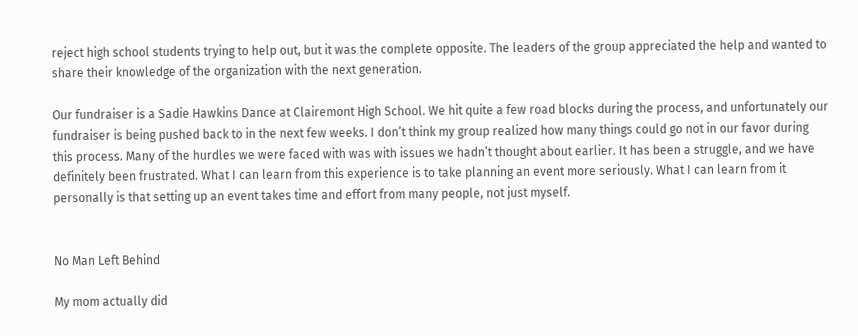reject high school students trying to help out, but it was the complete opposite. The leaders of the group appreciated the help and wanted to share their knowledge of the organization with the next generation.

Our fundraiser is a Sadie Hawkins Dance at Clairemont High School. We hit quite a few road blocks during the process, and unfortunately our fundraiser is being pushed back to in the next few weeks. I don’t think my group realized how many things could go not in our favor during this process. Many of the hurdles we were faced with was with issues we hadn’t thought about earlier. It has been a struggle, and we have definitely been frustrated. What I can learn from this experience is to take planning an event more seriously. What I can learn from it personally is that setting up an event takes time and effort from many people, not just myself.


No Man Left Behind

My mom actually did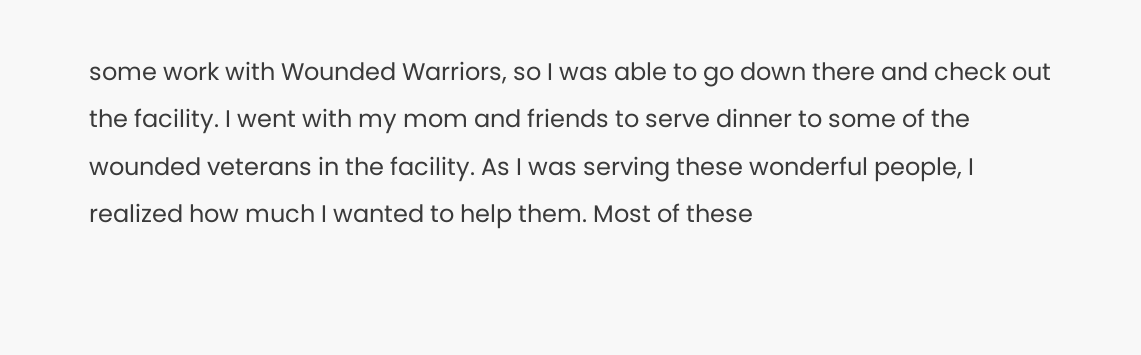some work with Wounded Warriors, so I was able to go down there and check out the facility. I went with my mom and friends to serve dinner to some of the wounded veterans in the facility. As I was serving these wonderful people, I realized how much I wanted to help them. Most of these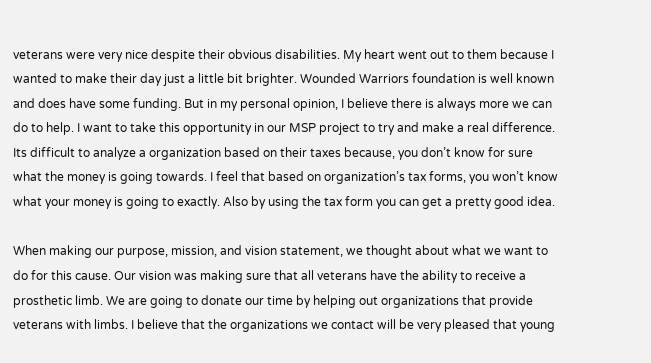veterans were very nice despite their obvious disabilities. My heart went out to them because I wanted to make their day just a little bit brighter. Wounded Warriors foundation is well known and does have some funding. But in my personal opinion, I believe there is always more we can do to help. I want to take this opportunity in our MSP project to try and make a real difference. Its difficult to analyze a organization based on their taxes because, you don’t know for sure what the money is going towards. I feel that based on organization’s tax forms, you won’t know what your money is going to exactly. Also by using the tax form you can get a pretty good idea.

When making our purpose, mission, and vision statement, we thought about what we want to do for this cause. Our vision was making sure that all veterans have the ability to receive a prosthetic limb. We are going to donate our time by helping out organizations that provide veterans with limbs. I believe that the organizations we contact will be very pleased that young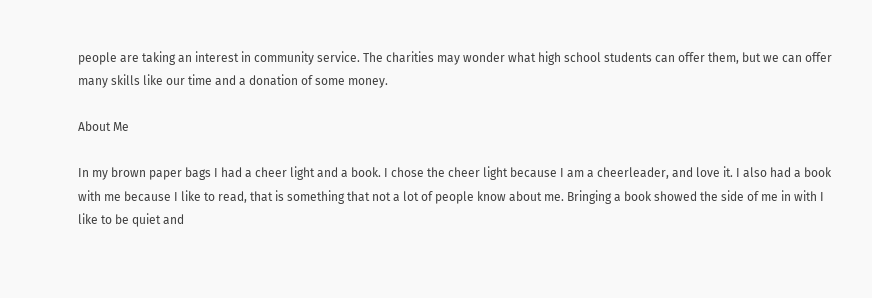people are taking an interest in community service. The charities may wonder what high school students can offer them, but we can offer many skills like our time and a donation of some money.

About Me

In my brown paper bags I had a cheer light and a book. I chose the cheer light because I am a cheerleader, and love it. I also had a book with me because I like to read, that is something that not a lot of people know about me. Bringing a book showed the side of me in with I like to be quiet and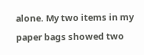alone. My two items in my paper bags showed two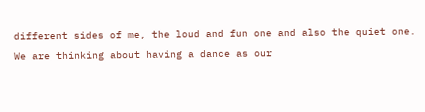different sides of me, the loud and fun one and also the quiet one. We are thinking about having a dance as our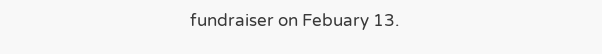fundraiser on Febuary 13.